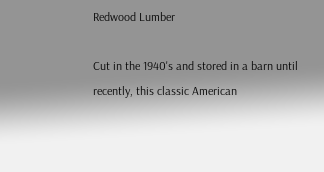Redwood Lumber

Cut in the 1940's and stored in a barn until recently, this classic American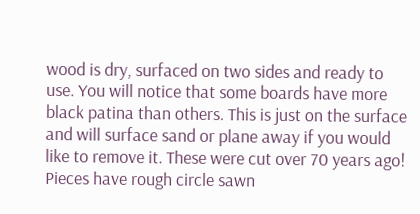wood is dry, surfaced on two sides and ready to use. You will notice that some boards have more black patina than others. This is just on the surface and will surface sand or plane away if you would like to remove it. These were cut over 70 years ago! Pieces have rough circle sawn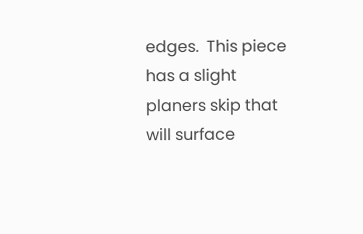edges.  This piece has a slight planers skip that will surface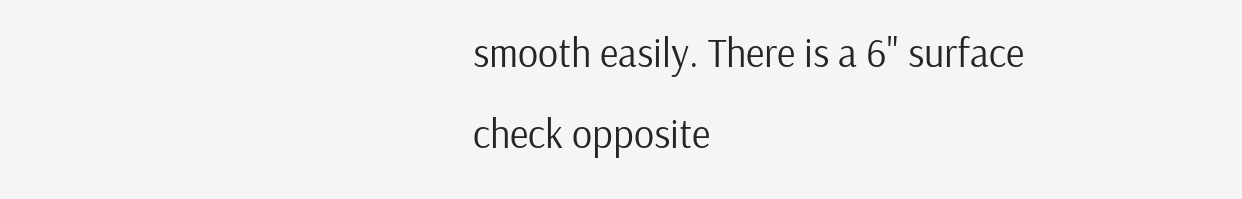smooth easily. There is a 6" surface check opposite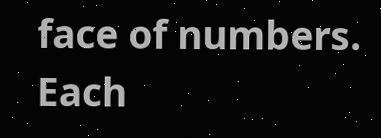face of numbers. Each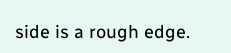side is a rough edge.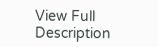View Full Description